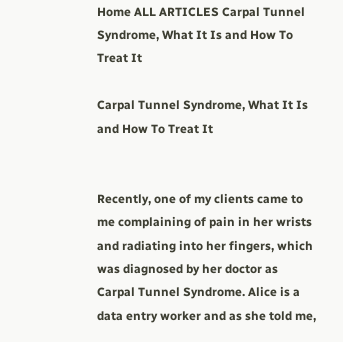Home ALL ARTICLES Carpal Tunnel Syndrome, What It Is and How To Treat It

Carpal Tunnel Syndrome, What It Is and How To Treat It


Recently, one of my clients came to me complaining of pain in her wrists and radiating into her fingers, which was diagnosed by her doctor as Carpal Tunnel Syndrome. Alice is a data entry worker and as she told me,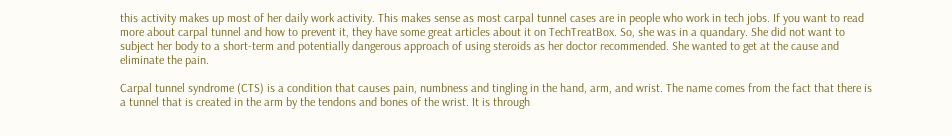this activity makes up most of her daily work activity. This makes sense as most carpal tunnel cases are in people who work in tech jobs. If you want to read more about carpal tunnel and how to prevent it, they have some great articles about it on TechTreatBox. So, she was in a quandary. She did not want to subject her body to a short-term and potentially dangerous approach of using steroids as her doctor recommended. She wanted to get at the cause and eliminate the pain.

Carpal tunnel syndrome (CTS) is a condition that causes pain, numbness and tingling in the hand, arm, and wrist. The name comes from the fact that there is a tunnel that is created in the arm by the tendons and bones of the wrist. It is through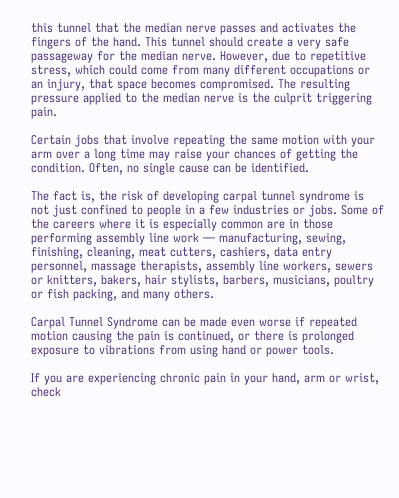this tunnel that the median nerve passes and activates the fingers of the hand. This tunnel should create a very safe passageway for the median nerve. However, due to repetitive stress, which could come from many different occupations or an injury, that space becomes compromised. The resulting pressure applied to the median nerve is the culprit triggering pain.

Certain jobs that involve repeating the same motion with your arm over a long time may raise your chances of getting the condition. Often, no single cause can be identified.

The fact is, the risk of developing carpal tunnel syndrome is not just confined to people in a few industries or jobs. Some of the careers where it is especially common are in those performing assembly line work — manufacturing, sewing, finishing, cleaning, meat cutters, cashiers, data entry personnel, massage therapists, assembly line workers, sewers or knitters, bakers, hair stylists, barbers, musicians, poultry or fish packing, and many others.

Carpal Tunnel Syndrome can be made even worse if repeated motion causing the pain is continued, or there is prolonged exposure to vibrations from using hand or power tools.

If you are experiencing chronic pain in your hand, arm or wrist, check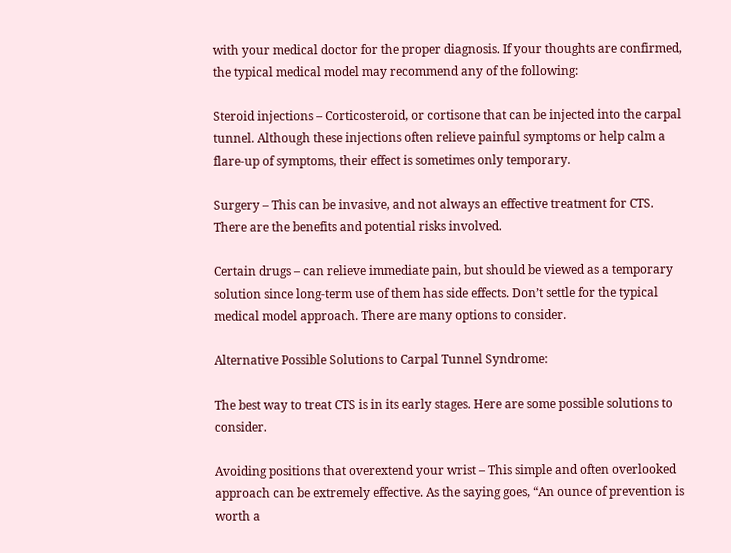with your medical doctor for the proper diagnosis. If your thoughts are confirmed, the typical medical model may recommend any of the following:

Steroid injections – Corticosteroid, or cortisone that can be injected into the carpal tunnel. Although these injections often relieve painful symptoms or help calm a flare-up of symptoms, their effect is sometimes only temporary.

Surgery – This can be invasive, and not always an effective treatment for CTS. There are the benefits and potential risks involved.

Certain drugs – can relieve immediate pain, but should be viewed as a temporary solution since long-term use of them has side effects. Don’t settle for the typical medical model approach. There are many options to consider.

Alternative Possible Solutions to Carpal Tunnel Syndrome:

The best way to treat CTS is in its early stages. Here are some possible solutions to consider.

Avoiding positions that overextend your wrist – This simple and often overlooked approach can be extremely effective. As the saying goes, “An ounce of prevention is worth a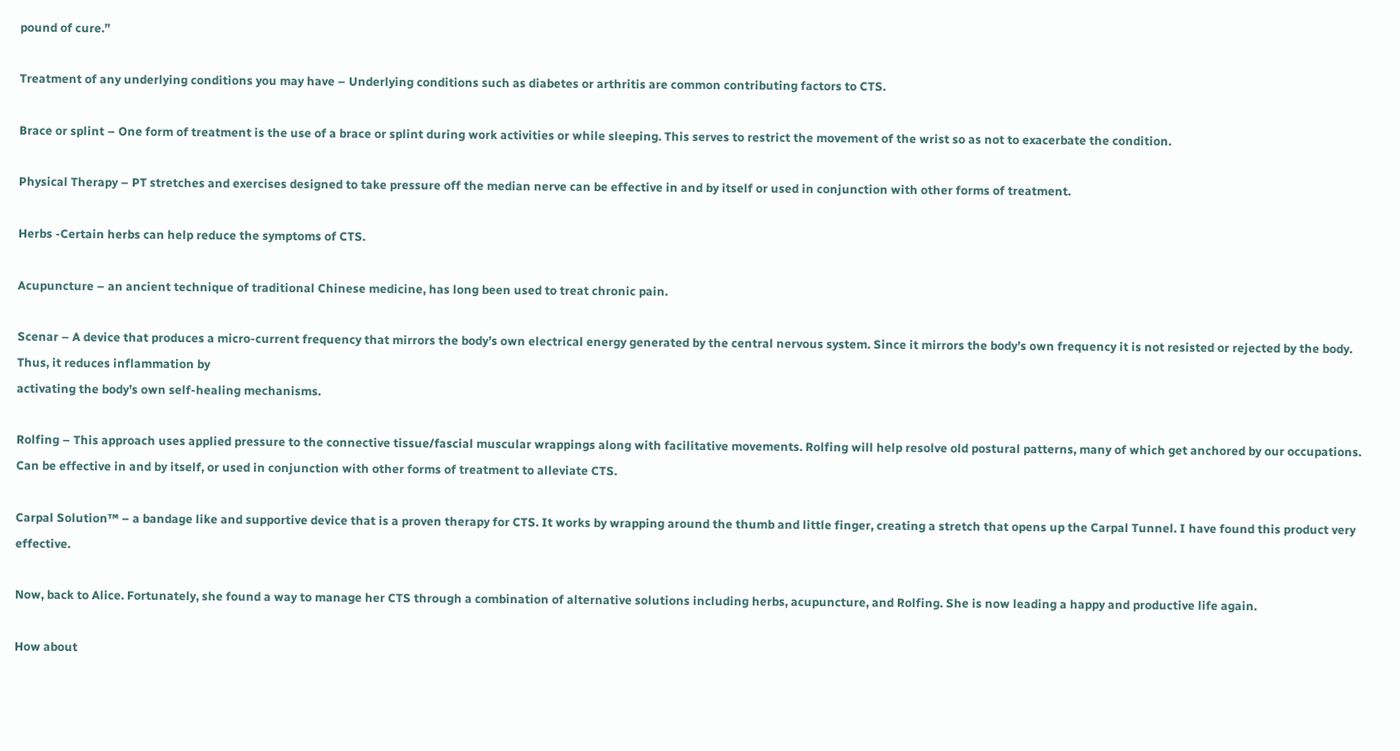pound of cure.”

Treatment of any underlying conditions you may have – Underlying conditions such as diabetes or arthritis are common contributing factors to CTS.

Brace or splint – One form of treatment is the use of a brace or splint during work activities or while sleeping. This serves to restrict the movement of the wrist so as not to exacerbate the condition.

Physical Therapy – PT stretches and exercises designed to take pressure off the median nerve can be effective in and by itself or used in conjunction with other forms of treatment.

Herbs -Certain herbs can help reduce the symptoms of CTS.

Acupuncture – an ancient technique of traditional Chinese medicine, has long been used to treat chronic pain.

Scenar – A device that produces a micro-current frequency that mirrors the body’s own electrical energy generated by the central nervous system. Since it mirrors the body’s own frequency it is not resisted or rejected by the body. Thus, it reduces inflammation by
activating the body’s own self-healing mechanisms.

Rolfing – This approach uses applied pressure to the connective tissue/fascial muscular wrappings along with facilitative movements. Rolfing will help resolve old postural patterns, many of which get anchored by our occupations. Can be effective in and by itself, or used in conjunction with other forms of treatment to alleviate CTS.

Carpal Solution™ – a bandage like and supportive device that is a proven therapy for CTS. It works by wrapping around the thumb and little finger, creating a stretch that opens up the Carpal Tunnel. I have found this product very effective.

Now, back to Alice. Fortunately, she found a way to manage her CTS through a combination of alternative solutions including herbs, acupuncture, and Rolfing. She is now leading a happy and productive life again.

How about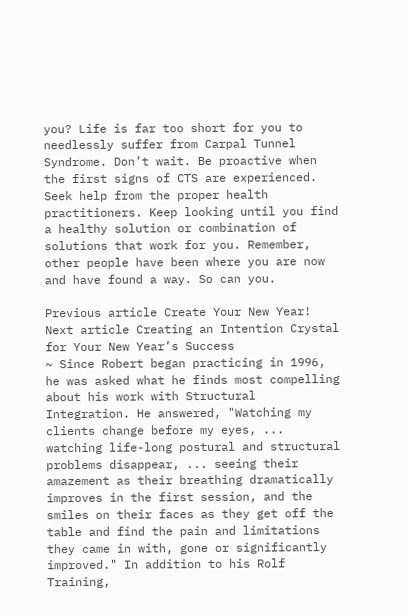you? Life is far too short for you to needlessly suffer from Carpal Tunnel Syndrome. Don’t wait. Be proactive when the first signs of CTS are experienced. Seek help from the proper health practitioners. Keep looking until you find a healthy solution or combination of solutions that work for you. Remember, other people have been where you are now and have found a way. So can you.

Previous article Create Your New Year!
Next article Creating an Intention Crystal for Your New Year’s Success
~ Since Robert began practicing in 1996, he was asked what he finds most compelling about his work with Structural Integration. He answered, "Watching my clients change before my eyes, ... watching life-long postural and structural problems disappear, ... seeing their amazement as their breathing dramatically improves in the first session, and the smiles on their faces as they get off the table and find the pain and limitations they came in with, gone or significantly improved." In addition to his Rolf Training,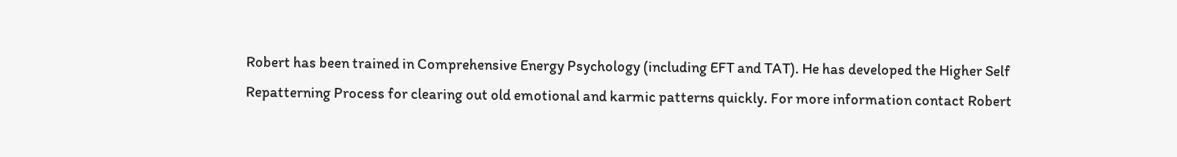Robert has been trained in Comprehensive Energy Psychology (including EFT and TAT). He has developed the Higher Self Repatterning Process for clearing out old emotional and karmic patterns quickly. For more information contact Robert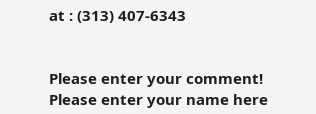at : (313) 407-6343


Please enter your comment!
Please enter your name here